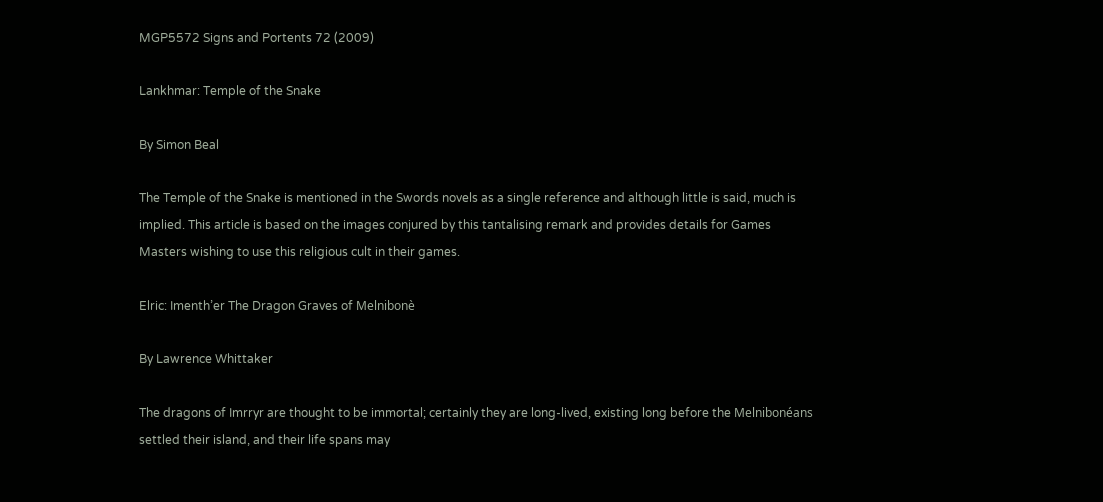MGP5572 Signs and Portents 72 (2009)

Lankhmar: Temple of the Snake

By Simon Beal

The Temple of the Snake is mentioned in the Swords novels as a single reference and although little is said, much is implied. This article is based on the images conjured by this tantalising remark and provides details for Games Masters wishing to use this religious cult in their games.

Elric: Imenth’er The Dragon Graves of Melnibonè

By Lawrence Whittaker

The dragons of Imrryr are thought to be immortal; certainly they are long-lived, existing long before the Melnibonéans settled their island, and their life spans may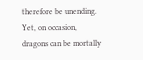therefore be unending. Yet, on occasion, dragons can be mortally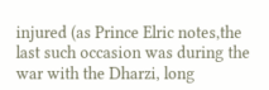injured (as Prince Elric notes,the last such occasion was during the war with the Dharzi, long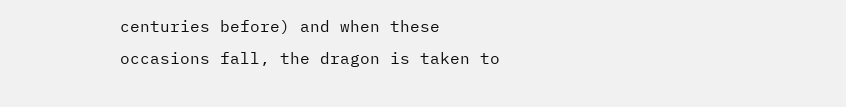centuries before) and when these occasions fall, the dragon is taken to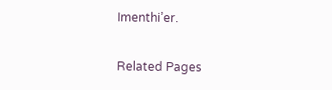Imenthi’er.

Related Pages